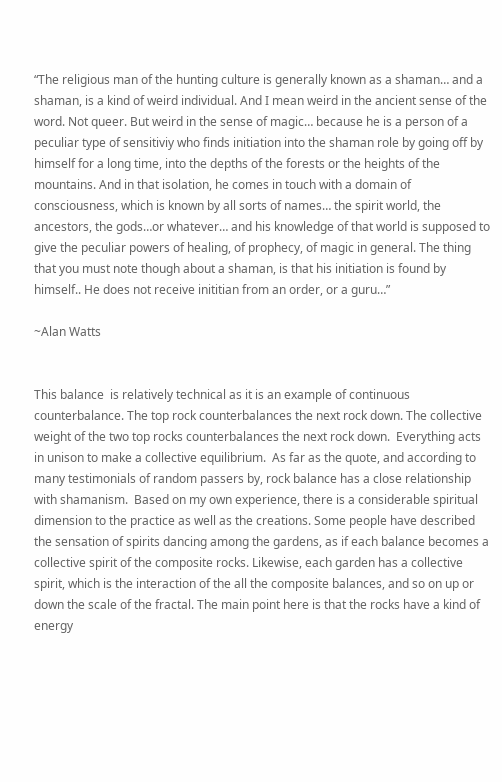“The religious man of the hunting culture is generally known as a shaman… and a shaman, is a kind of weird individual. And I mean weird in the ancient sense of the word. Not queer. But weird in the sense of magic… because he is a person of a peculiar type of sensitiviy who finds initiation into the shaman role by going off by himself for a long time, into the depths of the forests or the heights of the mountains. And in that isolation, he comes in touch with a domain of consciousness, which is known by all sorts of names… the spirit world, the ancestors, the gods…or whatever… and his knowledge of that world is supposed to give the peculiar powers of healing, of prophecy, of magic in general. The thing that you must note though about a shaman, is that his initiation is found by himself.. He does not receive inititian from an order, or a guru…”

~Alan Watts


This balance  is relatively technical as it is an example of continuous counterbalance. The top rock counterbalances the next rock down. The collective weight of the two top rocks counterbalances the next rock down.  Everything acts in unison to make a collective equilibrium.  As far as the quote, and according to many testimonials of random passers by, rock balance has a close relationship with shamanism.  Based on my own experience, there is a considerable spiritual dimension to the practice as well as the creations. Some people have described the sensation of spirits dancing among the gardens, as if each balance becomes a collective spirit of the composite rocks. Likewise, each garden has a collective spirit, which is the interaction of the all the composite balances, and so on up or down the scale of the fractal. The main point here is that the rocks have a kind of energy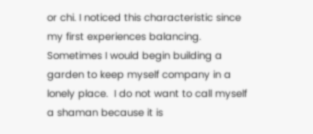or chi. I noticed this characteristic since my first experiences balancing.  Sometimes I would begin building a garden to keep myself company in a lonely place.  I do not want to call myself a shaman because it is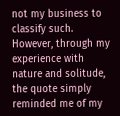not my business to classify such. However, through my experience with nature and solitude, the quote simply reminded me of my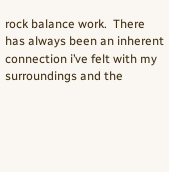rock balance work.  There has always been an inherent connection i’ve felt with my surroundings and the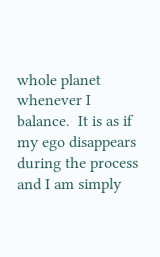whole planet whenever I balance.  It is as if my ego disappears during the process and I am simply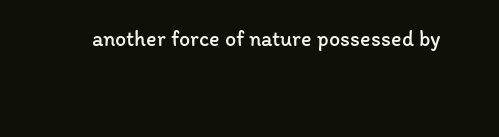another force of nature possessed by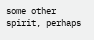some other spirit, perhaps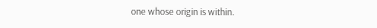one whose origin is within.